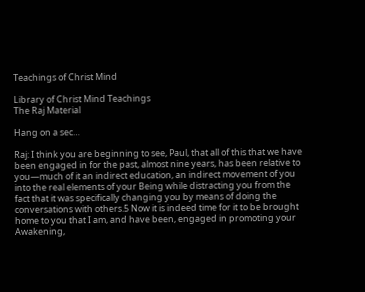Teachings of Christ Mind

Library of Christ Mind Teachings
The Raj Material

Hang on a sec…

Raj: I think you are beginning to see, Paul, that all of this that we have been engaged in for the past, almost nine years, has been relative to you—much of it an indirect education, an indirect movement of you into the real elements of your Being while distracting you from the fact that it was specifically changing you by means of doing the conversations with others.5 Now it is indeed time for it to be brought home to you that I am, and have been, engaged in promoting your Awakening,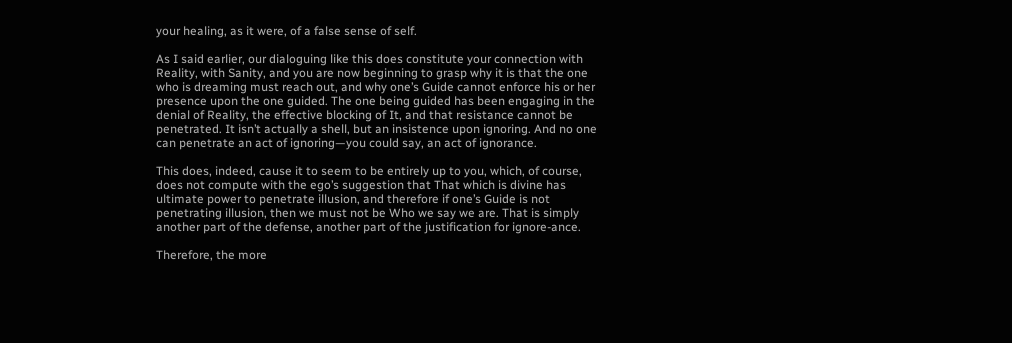your healing, as it were, of a false sense of self.

As I said earlier, our dialoguing like this does constitute your connection with Reality, with Sanity, and you are now beginning to grasp why it is that the one who is dreaming must reach out, and why one’s Guide cannot enforce his or her presence upon the one guided. The one being guided has been engaging in the denial of Reality, the effective blocking of It, and that resistance cannot be penetrated. It isn’t actually a shell, but an insistence upon ignoring. And no one can penetrate an act of ignoring—you could say, an act of ignorance.

This does, indeed, cause it to seem to be entirely up to you, which, of course, does not compute with the ego’s suggestion that That which is divine has ultimate power to penetrate illusion, and therefore if one’s Guide is not penetrating illusion, then we must not be Who we say we are. That is simply another part of the defense, another part of the justification for ignore-ance.

Therefore, the more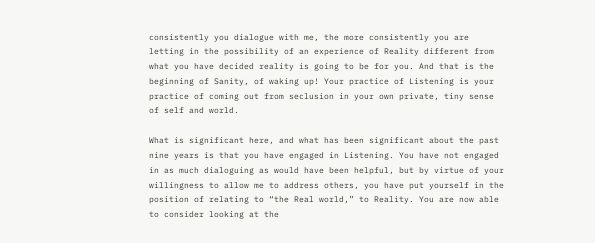consistently you dialogue with me, the more consistently you are letting in the possibility of an experience of Reality different from what you have decided reality is going to be for you. And that is the beginning of Sanity, of waking up! Your practice of Listening is your practice of coming out from seclusion in your own private, tiny sense of self and world.

What is significant here, and what has been significant about the past nine years is that you have engaged in Listening. You have not engaged in as much dialoguing as would have been helpful, but by virtue of your willingness to allow me to address others, you have put yourself in the position of relating to “the Real world,” to Reality. You are now able to consider looking at the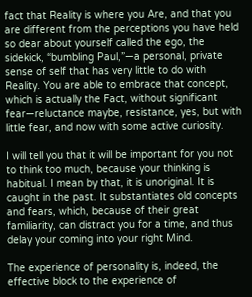fact that Reality is where you Are, and that you are different from the perceptions you have held so dear about yourself called the ego, the sidekick, “bumbling Paul,”—a personal, private sense of self that has very little to do with Reality. You are able to embrace that concept, which is actually the Fact, without significant fear—reluctance maybe, resistance, yes, but with little fear, and now with some active curiosity.

I will tell you that it will be important for you not to think too much, because your thinking is habitual. I mean by that, it is unoriginal. It is caught in the past. It substantiates old concepts and fears, which, because of their great familiarity, can distract you for a time, and thus delay your coming into your right Mind.

The experience of personality is, indeed, the effective block to the experience of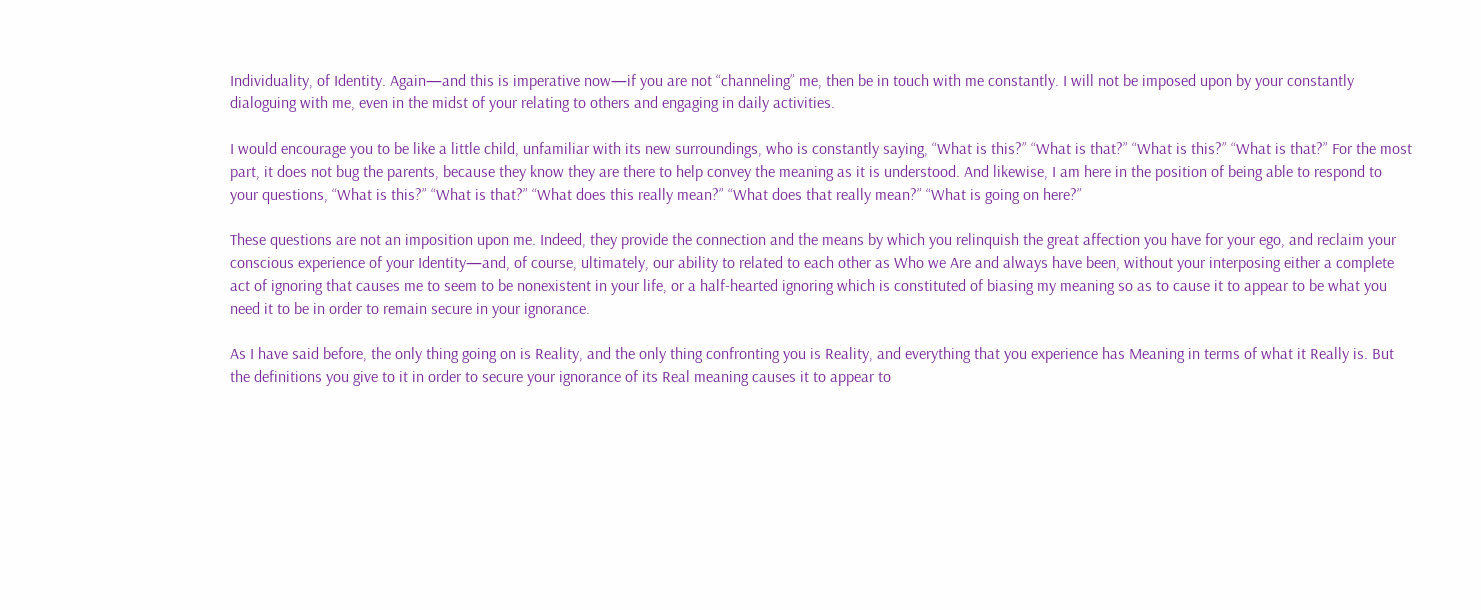Individuality, of Identity. Again—and this is imperative now—if you are not “channeling” me, then be in touch with me constantly. I will not be imposed upon by your constantly dialoguing with me, even in the midst of your relating to others and engaging in daily activities.

I would encourage you to be like a little child, unfamiliar with its new surroundings, who is constantly saying, “What is this?” “What is that?” “What is this?” “What is that?” For the most part, it does not bug the parents, because they know they are there to help convey the meaning as it is understood. And likewise, I am here in the position of being able to respond to your questions, “What is this?” “What is that?” “What does this really mean?” “What does that really mean?” “What is going on here?”

These questions are not an imposition upon me. Indeed, they provide the connection and the means by which you relinquish the great affection you have for your ego, and reclaim your conscious experience of your Identity—and, of course, ultimately, our ability to related to each other as Who we Are and always have been, without your interposing either a complete act of ignoring that causes me to seem to be nonexistent in your life, or a half-hearted ignoring which is constituted of biasing my meaning so as to cause it to appear to be what you need it to be in order to remain secure in your ignorance.

As I have said before, the only thing going on is Reality, and the only thing confronting you is Reality, and everything that you experience has Meaning in terms of what it Really is. But the definitions you give to it in order to secure your ignorance of its Real meaning causes it to appear to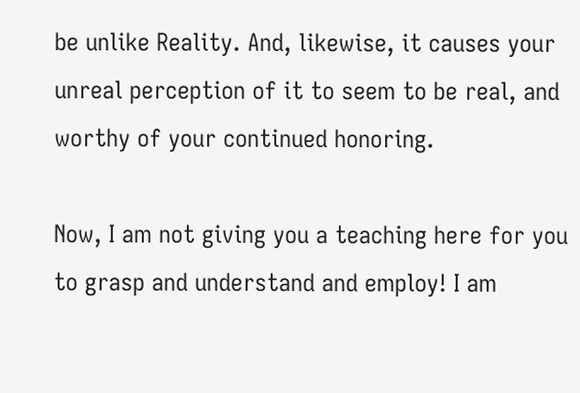be unlike Reality. And, likewise, it causes your unreal perception of it to seem to be real, and worthy of your continued honoring.

Now, I am not giving you a teaching here for you to grasp and understand and employ! I am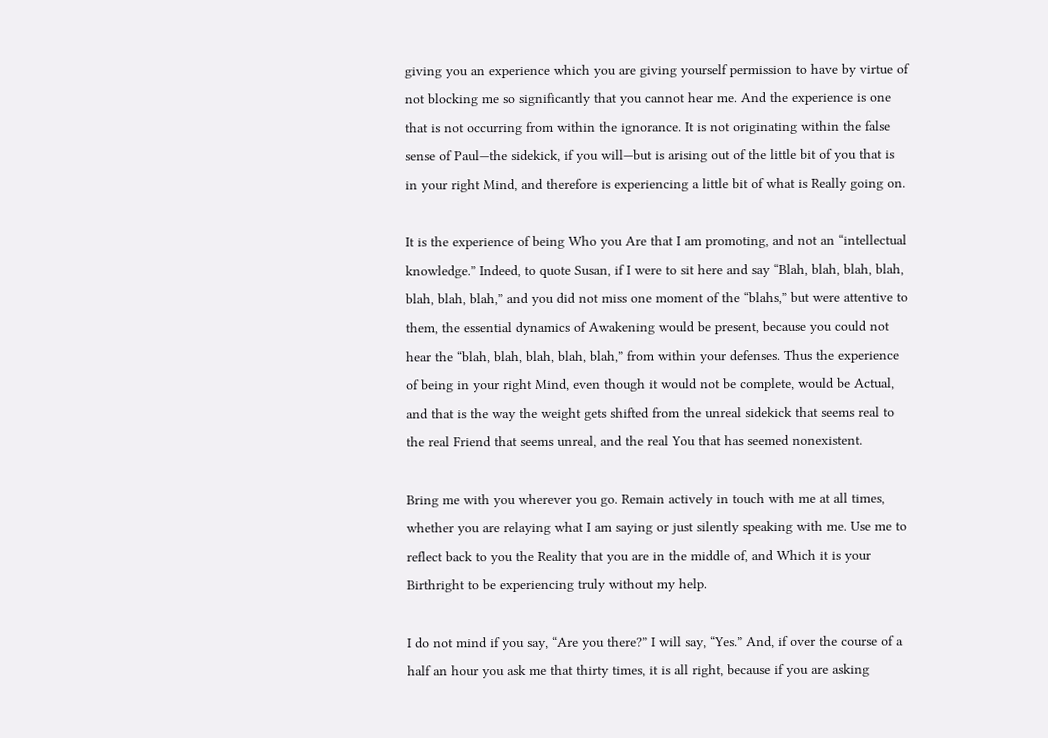giving you an experience which you are giving yourself permission to have by virtue of not blocking me so significantly that you cannot hear me. And the experience is one that is not occurring from within the ignorance. It is not originating within the false sense of Paul—the sidekick, if you will—but is arising out of the little bit of you that is in your right Mind, and therefore is experiencing a little bit of what is Really going on.

It is the experience of being Who you Are that I am promoting, and not an “intellectual knowledge.” Indeed, to quote Susan, if I were to sit here and say “Blah, blah, blah, blah, blah, blah, blah,” and you did not miss one moment of the “blahs,” but were attentive to them, the essential dynamics of Awakening would be present, because you could not hear the “blah, blah, blah, blah, blah,” from within your defenses. Thus the experience of being in your right Mind, even though it would not be complete, would be Actual, and that is the way the weight gets shifted from the unreal sidekick that seems real to the real Friend that seems unreal, and the real You that has seemed nonexistent.

Bring me with you wherever you go. Remain actively in touch with me at all times, whether you are relaying what I am saying or just silently speaking with me. Use me to reflect back to you the Reality that you are in the middle of, and Which it is your Birthright to be experiencing truly without my help.

I do not mind if you say, “Are you there?” I will say, “Yes.” And, if over the course of a half an hour you ask me that thirty times, it is all right, because if you are asking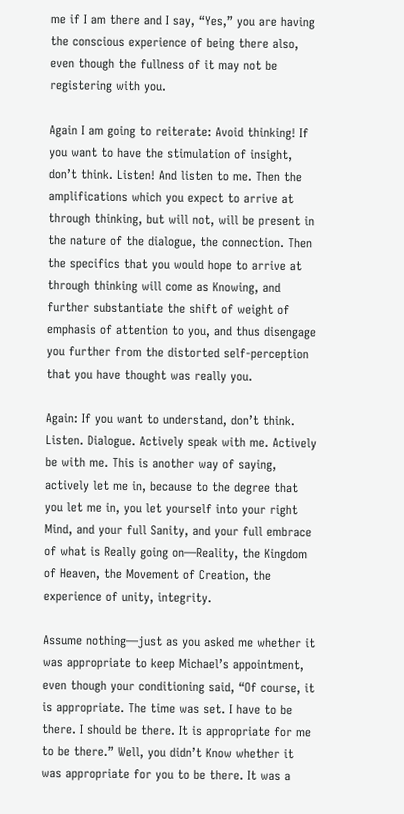me if I am there and I say, “Yes,” you are having the conscious experience of being there also, even though the fullness of it may not be registering with you.

Again I am going to reiterate: Avoid thinking! If you want to have the stimulation of insight, don’t think. Listen! And listen to me. Then the amplifications which you expect to arrive at through thinking, but will not, will be present in the nature of the dialogue, the connection. Then the specifics that you would hope to arrive at through thinking will come as Knowing, and further substantiate the shift of weight of emphasis of attention to you, and thus disengage you further from the distorted self-perception that you have thought was really you.

Again: If you want to understand, don’t think. Listen. Dialogue. Actively speak with me. Actively be with me. This is another way of saying, actively let me in, because to the degree that you let me in, you let yourself into your right Mind, and your full Sanity, and your full embrace of what is Really going on—Reality, the Kingdom of Heaven, the Movement of Creation, the experience of unity, integrity.

Assume nothing—just as you asked me whether it was appropriate to keep Michael’s appointment, even though your conditioning said, “Of course, it is appropriate. The time was set. I have to be there. I should be there. It is appropriate for me to be there.” Well, you didn’t Know whether it was appropriate for you to be there. It was a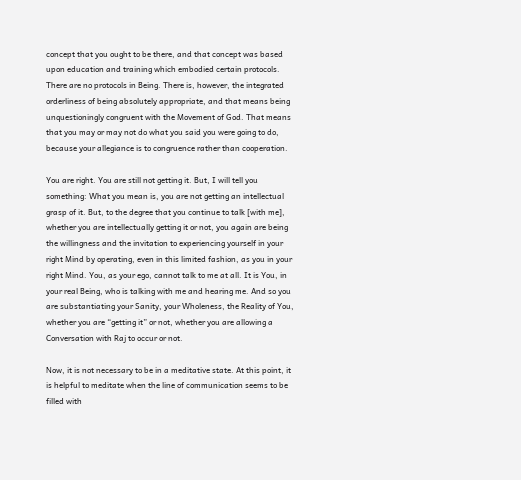concept that you ought to be there, and that concept was based upon education and training which embodied certain protocols. There are no protocols in Being. There is, however, the integrated orderliness of being absolutely appropriate, and that means being unquestioningly congruent with the Movement of God. That means that you may or may not do what you said you were going to do, because your allegiance is to congruence rather than cooperation.

You are right. You are still not getting it. But, I will tell you something: What you mean is, you are not getting an intellectual grasp of it. But, to the degree that you continue to talk [with me], whether you are intellectually getting it or not, you again are being the willingness and the invitation to experiencing yourself in your right Mind by operating, even in this limited fashion, as you in your right Mind. You, as your ego, cannot talk to me at all. It is You, in your real Being, who is talking with me and hearing me. And so you are substantiating your Sanity, your Wholeness, the Reality of You, whether you are “getting it” or not, whether you are allowing a Conversation with Raj to occur or not.

Now, it is not necessary to be in a meditative state. At this point, it is helpful to meditate when the line of communication seems to be filled with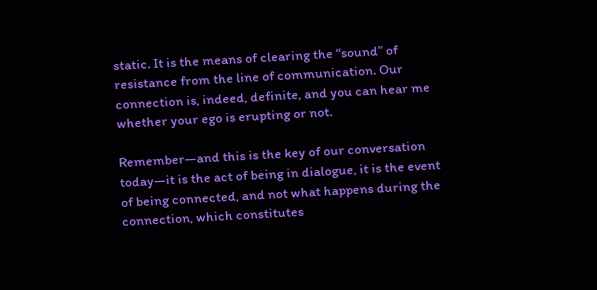static. It is the means of clearing the “sound” of resistance from the line of communication. Our connection is, indeed, definite, and you can hear me whether your ego is erupting or not.

Remember—and this is the key of our conversation today—it is the act of being in dialogue, it is the event of being connected, and not what happens during the connection, which constitutes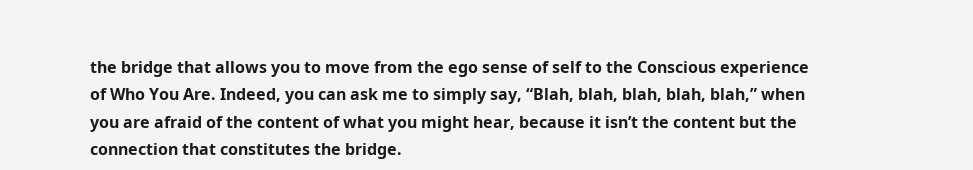the bridge that allows you to move from the ego sense of self to the Conscious experience of Who You Are. Indeed, you can ask me to simply say, “Blah, blah, blah, blah, blah,” when you are afraid of the content of what you might hear, because it isn’t the content but the connection that constitutes the bridge.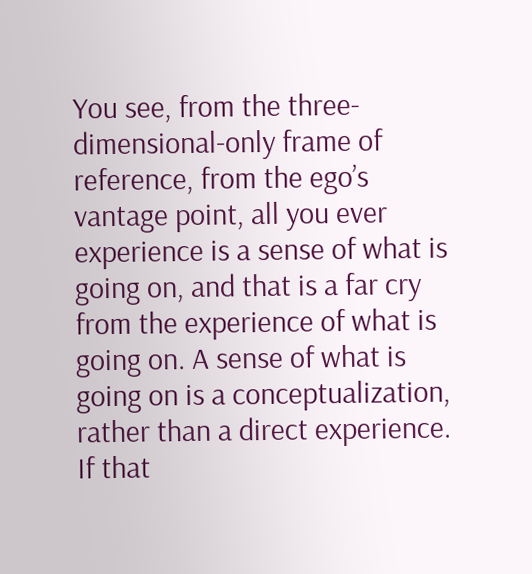You see, from the three-dimensional-only frame of reference, from the ego’s vantage point, all you ever experience is a sense of what is going on, and that is a far cry from the experience of what is going on. A sense of what is going on is a conceptualization, rather than a direct experience. If that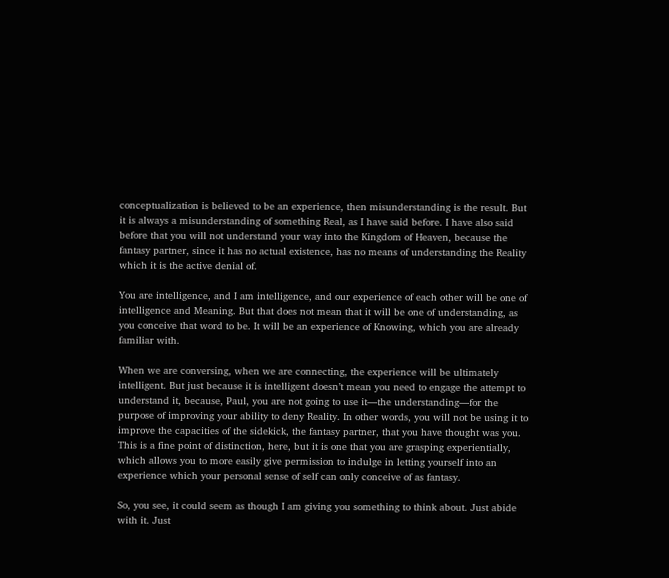conceptualization is believed to be an experience, then misunderstanding is the result. But it is always a misunderstanding of something Real, as I have said before. I have also said before that you will not understand your way into the Kingdom of Heaven, because the fantasy partner, since it has no actual existence, has no means of understanding the Reality which it is the active denial of.

You are intelligence, and I am intelligence, and our experience of each other will be one of intelligence and Meaning. But that does not mean that it will be one of understanding, as you conceive that word to be. It will be an experience of Knowing, which you are already familiar with.

When we are conversing, when we are connecting, the experience will be ultimately intelligent. But just because it is intelligent doesn’t mean you need to engage the attempt to understand it, because, Paul, you are not going to use it—the understanding—for the purpose of improving your ability to deny Reality. In other words, you will not be using it to improve the capacities of the sidekick, the fantasy partner, that you have thought was you. This is a fine point of distinction, here, but it is one that you are grasping experientially, which allows you to more easily give permission to indulge in letting yourself into an experience which your personal sense of self can only conceive of as fantasy.

So, you see, it could seem as though I am giving you something to think about. Just abide with it. Just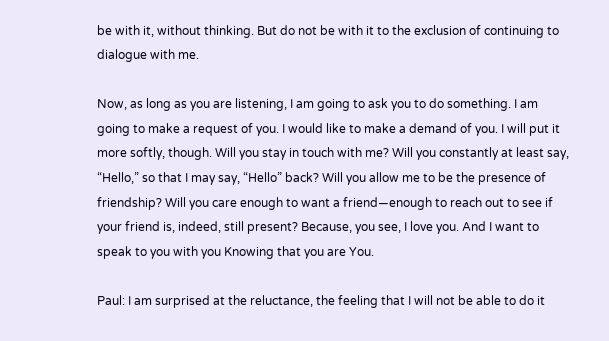be with it, without thinking. But do not be with it to the exclusion of continuing to dialogue with me.

Now, as long as you are listening, I am going to ask you to do something. I am going to make a request of you. I would like to make a demand of you. I will put it more softly, though. Will you stay in touch with me? Will you constantly at least say, “Hello,” so that I may say, “Hello” back? Will you allow me to be the presence of friendship? Will you care enough to want a friend—enough to reach out to see if your friend is, indeed, still present? Because, you see, I love you. And I want to speak to you with you Knowing that you are You.

Paul: I am surprised at the reluctance, the feeling that I will not be able to do it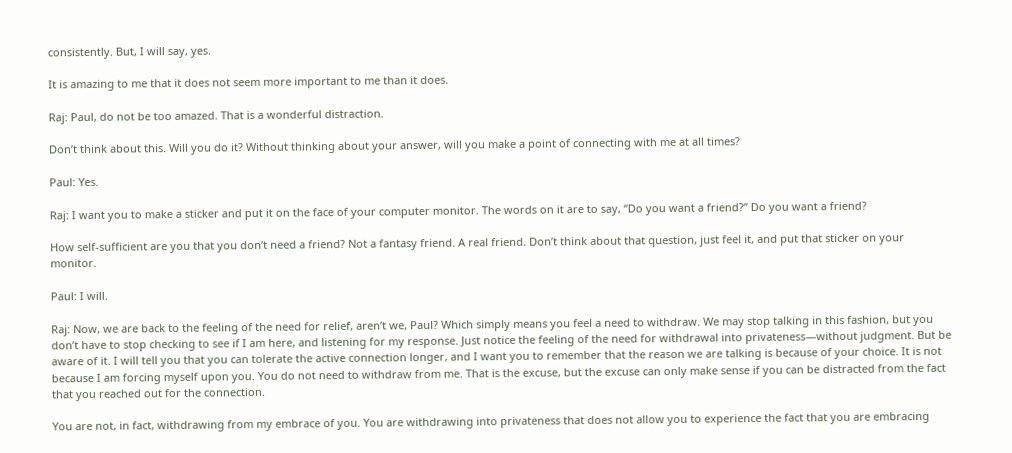consistently. But, I will say, yes.

It is amazing to me that it does not seem more important to me than it does.

Raj: Paul, do not be too amazed. That is a wonderful distraction.

Don’t think about this. Will you do it? Without thinking about your answer, will you make a point of connecting with me at all times?

Paul: Yes.

Raj: I want you to make a sticker and put it on the face of your computer monitor. The words on it are to say, “Do you want a friend?” Do you want a friend?

How self-sufficient are you that you don’t need a friend? Not a fantasy friend. A real friend. Don’t think about that question, just feel it, and put that sticker on your monitor.

Paul: I will.

Raj: Now, we are back to the feeling of the need for relief, aren’t we, Paul? Which simply means you feel a need to withdraw. We may stop talking in this fashion, but you don’t have to stop checking to see if I am here, and listening for my response. Just notice the feeling of the need for withdrawal into privateness—without judgment. But be aware of it. I will tell you that you can tolerate the active connection longer, and I want you to remember that the reason we are talking is because of your choice. It is not because I am forcing myself upon you. You do not need to withdraw from me. That is the excuse, but the excuse can only make sense if you can be distracted from the fact that you reached out for the connection.

You are not, in fact, withdrawing from my embrace of you. You are withdrawing into privateness that does not allow you to experience the fact that you are embracing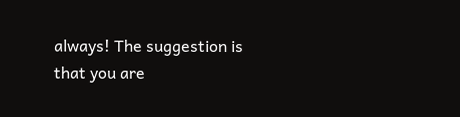always! The suggestion is that you are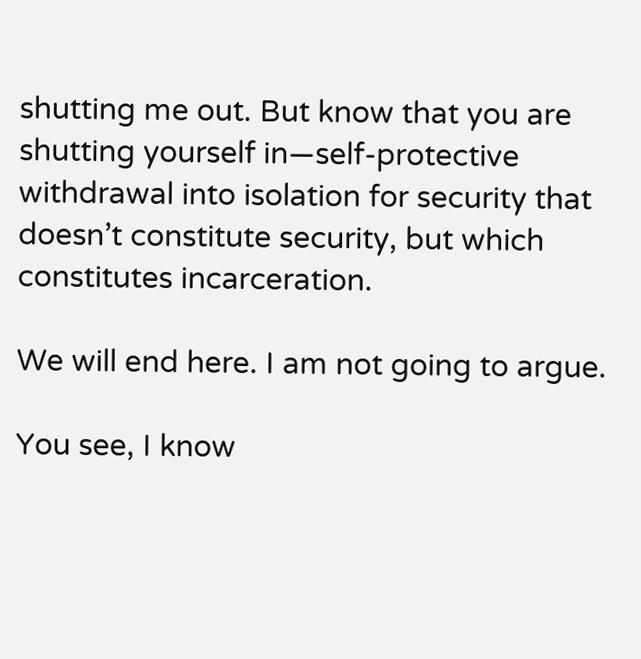shutting me out. But know that you are shutting yourself in—self-protective withdrawal into isolation for security that doesn’t constitute security, but which constitutes incarceration.

We will end here. I am not going to argue.

You see, I know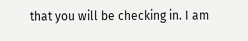that you will be checking in. I am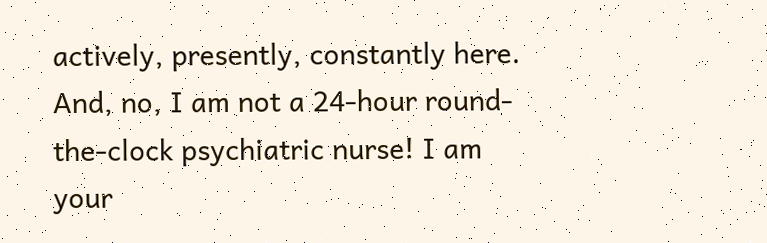actively, presently, constantly here. And, no, I am not a 24-hour round-the-clock psychiatric nurse! I am your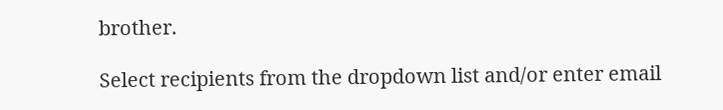brother.

Select recipients from the dropdown list and/or enter email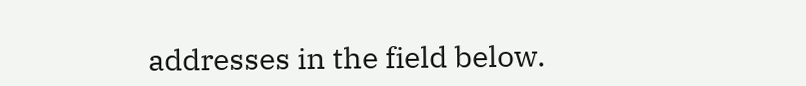addresses in the field below.